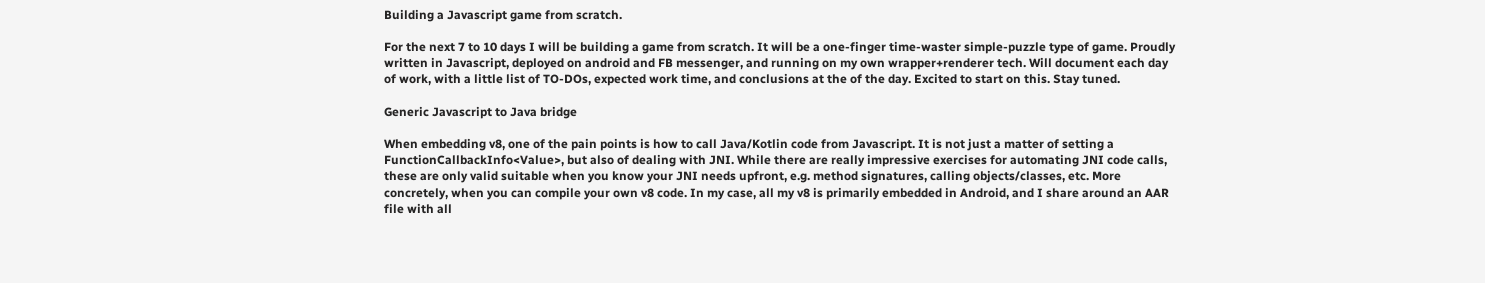Building a Javascript game from scratch.

For the next 7 to 10 days I will be building a game from scratch. It will be a one-finger time-waster simple-puzzle type of game. Proudly written in Javascript, deployed on android and FB messenger, and running on my own wrapper+renderer tech. Will document each day of work, with a little list of TO-DOs, expected work time, and conclusions at the of the day. Excited to start on this. Stay tuned.

Generic Javascript to Java bridge

When embedding v8, one of the pain points is how to call Java/Kotlin code from Javascript. It is not just a matter of setting a FunctionCallbackInfo<Value>, but also of dealing with JNI. While there are really impressive exercises for automating JNI code calls, these are only valid suitable when you know your JNI needs upfront, e.g. method signatures, calling objects/classes, etc. More concretely, when you can compile your own v8 code. In my case, all my v8 is primarily embedded in Android, and I share around an AAR file with all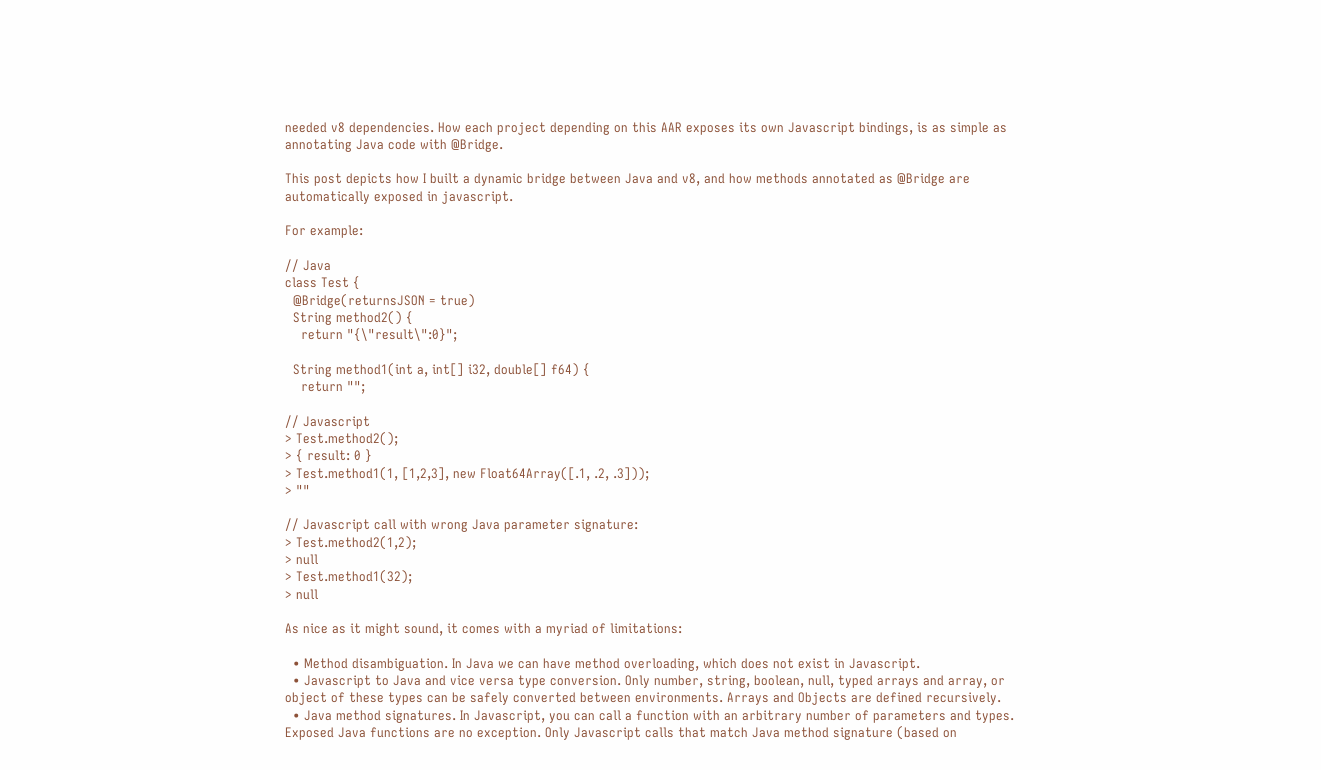needed v8 dependencies. How each project depending on this AAR exposes its own Javascript bindings, is as simple as annotating Java code with @Bridge.

This post depicts how I built a dynamic bridge between Java and v8, and how methods annotated as @Bridge are automatically exposed in javascript.

For example:

// Java
class Test {
  @Bridge(returnsJSON = true)
  String method2() {
    return "{\"result\":0}";

  String method1(int a, int[] i32, double[] f64) {
    return "";

// Javascript
> Test.method2();
> { result: 0 }
> Test.method1(1, [1,2,3], new Float64Array([.1, .2, .3]));
> ""

// Javascript call with wrong Java parameter signature:
> Test.method2(1,2);
> null
> Test.method1(32);
> null

As nice as it might sound, it comes with a myriad of limitations:

  • Method disambiguation. In Java we can have method overloading, which does not exist in Javascript.
  • Javascript to Java and vice versa type conversion. Only number, string, boolean, null, typed arrays and array, or object of these types can be safely converted between environments. Arrays and Objects are defined recursively.
  • Java method signatures. In Javascript, you can call a function with an arbitrary number of parameters and types. Exposed Java functions are no exception. Only Javascript calls that match Java method signature (based on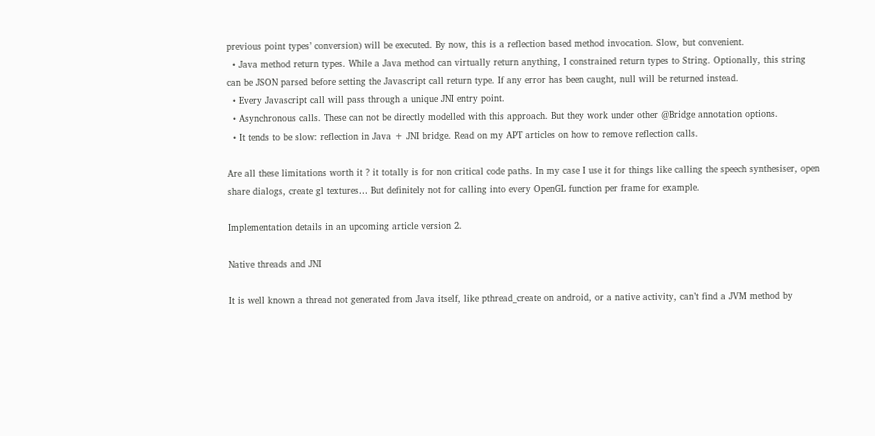previous point types’ conversion) will be executed. By now, this is a reflection based method invocation. Slow, but convenient.
  • Java method return types. While a Java method can virtually return anything, I constrained return types to String. Optionally, this string can be JSON parsed before setting the Javascript call return type. If any error has been caught, null will be returned instead.
  • Every Javascript call will pass through a unique JNI entry point.
  • Asynchronous calls. These can not be directly modelled with this approach. But they work under other @Bridge annotation options.
  • It tends to be slow: reflection in Java + JNI bridge. Read on my APT articles on how to remove reflection calls.

Are all these limitations worth it ? it totally is for non critical code paths. In my case I use it for things like calling the speech synthesiser, open share dialogs, create gl textures… But definitely not for calling into every OpenGL function per frame for example.

Implementation details in an upcoming article version 2.

Native threads and JNI

It is well known a thread not generated from Java itself, like pthread_create on android, or a native activity, can’t find a JVM method by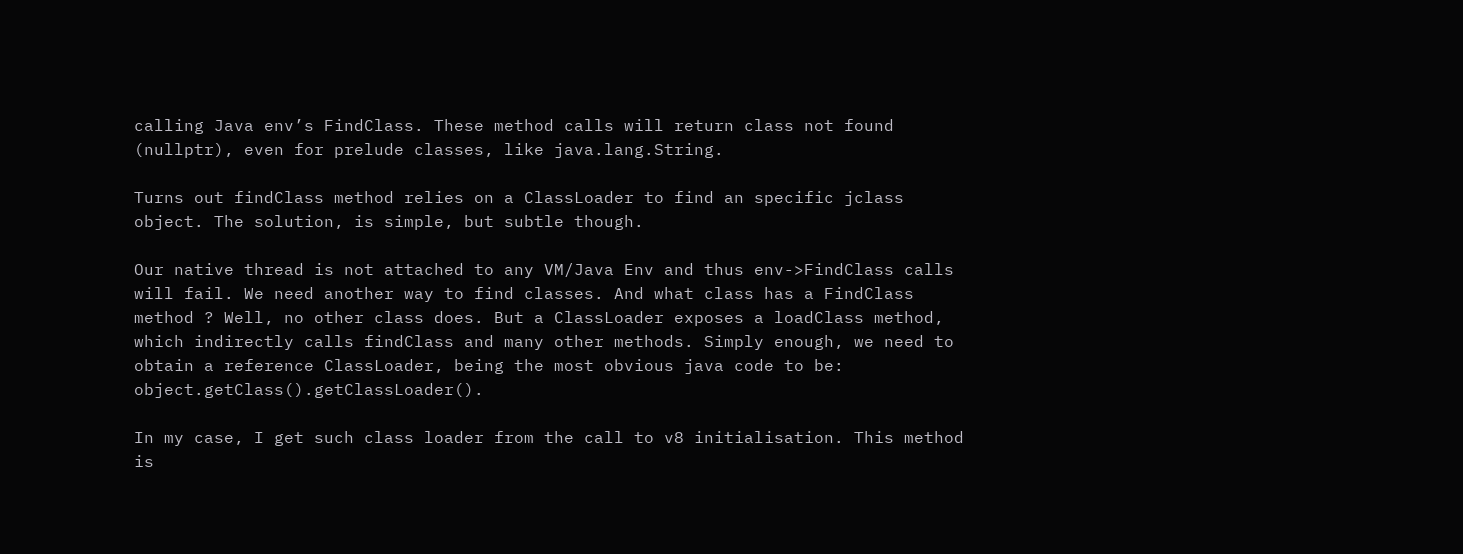calling Java env’s FindClass. These method calls will return class not found (nullptr), even for prelude classes, like java.lang.String.

Turns out findClass method relies on a ClassLoader to find an specific jclass object. The solution, is simple, but subtle though.

Our native thread is not attached to any VM/Java Env and thus env->FindClass calls will fail. We need another way to find classes. And what class has a FindClass method ? Well, no other class does. But a ClassLoader exposes a loadClass method, which indirectly calls findClass and many other methods. Simply enough, we need to obtain a reference ClassLoader, being the most obvious java code to be: object.getClass().getClassLoader().

In my case, I get such class loader from the call to v8 initialisation. This method is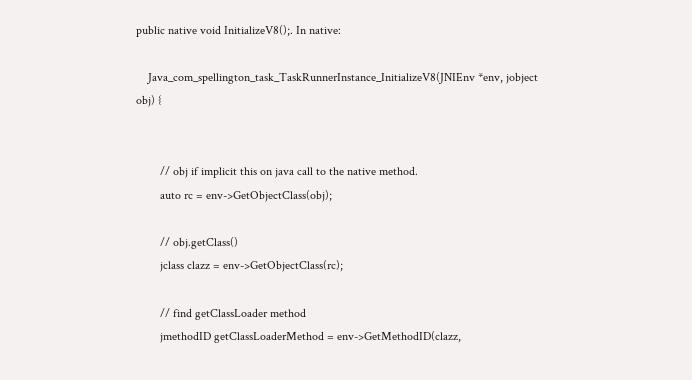public native void InitializeV8();. In native:

    Java_com_spellington_task_TaskRunnerInstance_InitializeV8(JNIEnv *env, jobject obj) {


        // obj if implicit this on java call to the native method.
        auto rc = env->GetObjectClass(obj);

        // obj.getClass()
        jclass clazz = env->GetObjectClass(rc);

        // find getClassLoader method
        jmethodID getClassLoaderMethod = env->GetMethodID(clazz,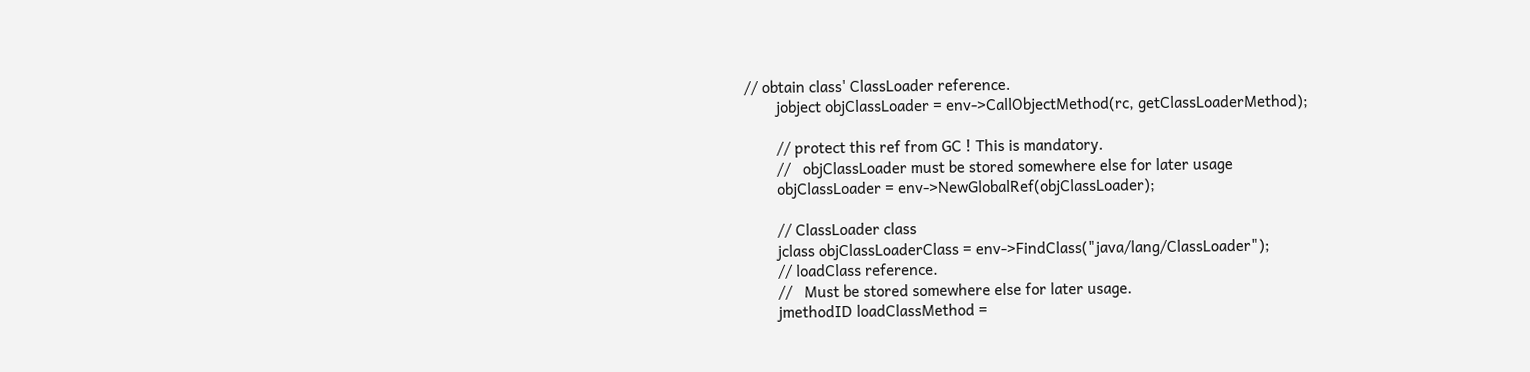// obtain class' ClassLoader reference.
        jobject objClassLoader = env->CallObjectMethod(rc, getClassLoaderMethod);

        // protect this ref from GC ! This is mandatory.
        //   objClassLoader must be stored somewhere else for later usage
        objClassLoader = env->NewGlobalRef(objClassLoader);

        // ClassLoader class
        jclass objClassLoaderClass = env->FindClass("java/lang/ClassLoader");
        // loadClass reference.
        //   Must be stored somewhere else for later usage.
        jmethodID loadClassMethod =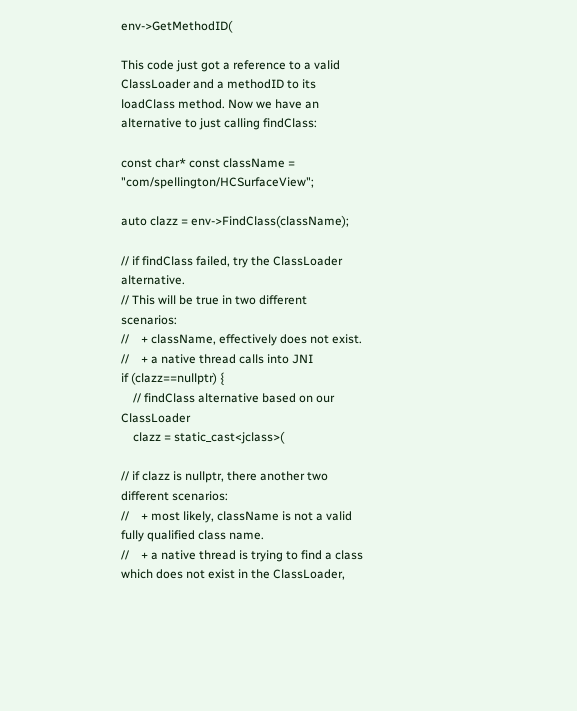env->GetMethodID(

This code just got a reference to a valid ClassLoader and a methodID to its loadClass method. Now we have an alternative to just calling findClass:

const char* const className = "com/spellington/HCSurfaceView";

auto clazz = env->FindClass(className);

// if findClass failed, try the ClassLoader alternative.
// This will be true in two different scenarios:
//    + className, effectively does not exist.
//    + a native thread calls into JNI
if (clazz==nullptr) {
    // findClass alternative based on our ClassLoader
    clazz = static_cast<jclass>(

// if clazz is nullptr, there another two different scenarios:
//    + most likely, className is not a valid fully qualified class name.
//    + a native thread is trying to find a class which does not exist in the ClassLoader,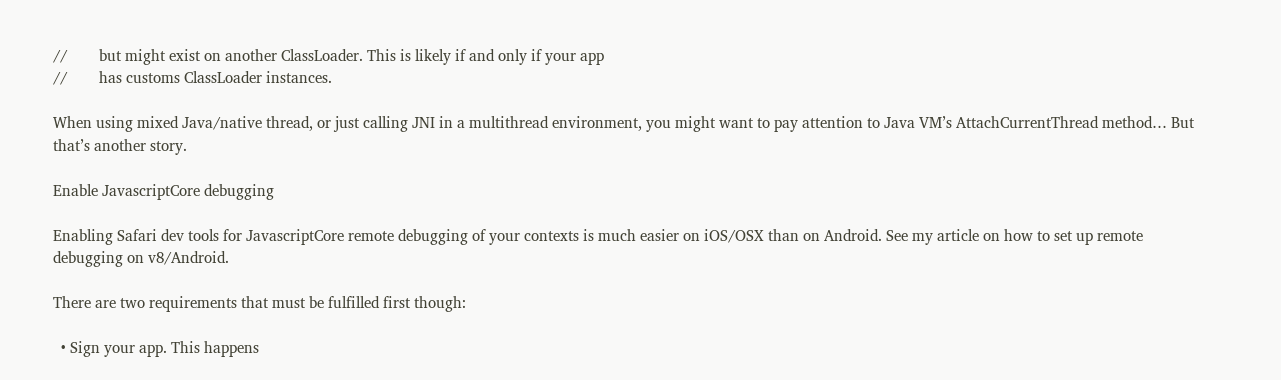//        but might exist on another ClassLoader. This is likely if and only if your app
//        has customs ClassLoader instances.

When using mixed Java/native thread, or just calling JNI in a multithread environment, you might want to pay attention to Java VM’s AttachCurrentThread method… But that’s another story.

Enable JavascriptCore debugging

Enabling Safari dev tools for JavascriptCore remote debugging of your contexts is much easier on iOS/OSX than on Android. See my article on how to set up remote debugging on v8/Android.

There are two requirements that must be fulfilled first though:

  • Sign your app. This happens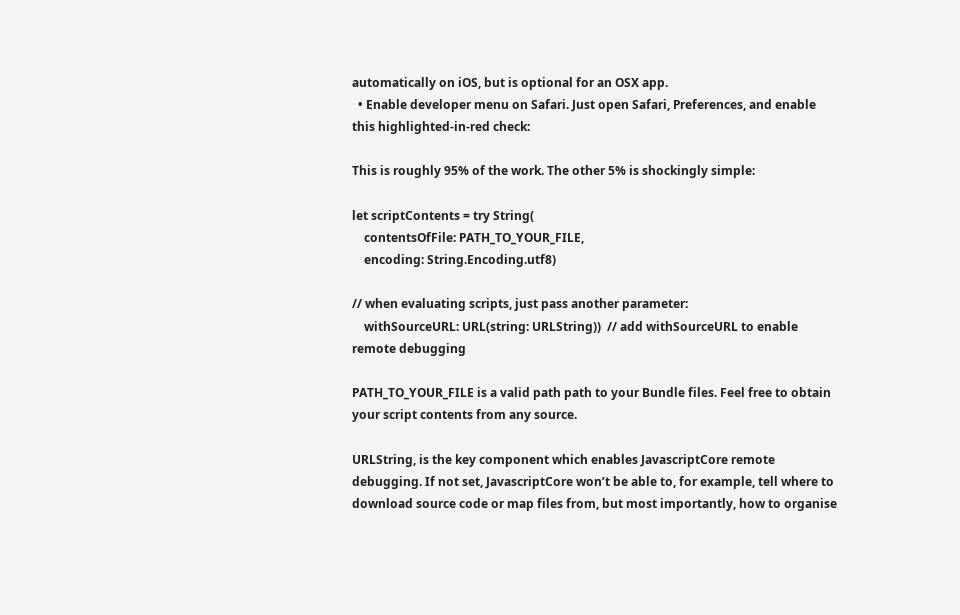automatically on iOS, but is optional for an OSX app.
  • Enable developer menu on Safari. Just open Safari, Preferences, and enable this highlighted-in-red check:

This is roughly 95% of the work. The other 5% is shockingly simple:

let scriptContents = try String(
    contentsOfFile: PATH_TO_YOUR_FILE,
    encoding: String.Encoding.utf8)

// when evaluating scripts, just pass another parameter:
    withSourceURL: URL(string: URLString))  // add withSourceURL to enable remote debugging

PATH_TO_YOUR_FILE is a valid path path to your Bundle files. Feel free to obtain your script contents from any source.

URLString, is the key component which enables JavascriptCore remote debugging. If not set, JavascriptCore won’t be able to, for example, tell where to download source code or map files from, but most importantly, how to organise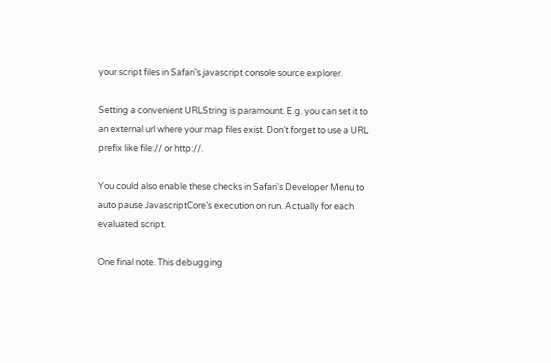your script files in Safari’s javascript console source explorer.

Setting a convenient URLString is paramount. E.g. you can set it to an external url where your map files exist. Don’t forget to use a URL prefix like file:// or http://.

You could also enable these checks in Safari’s Developer Menu to auto pause JavascriptCore’s execution on run. Actually for each evaluated script.

One final note. This debugging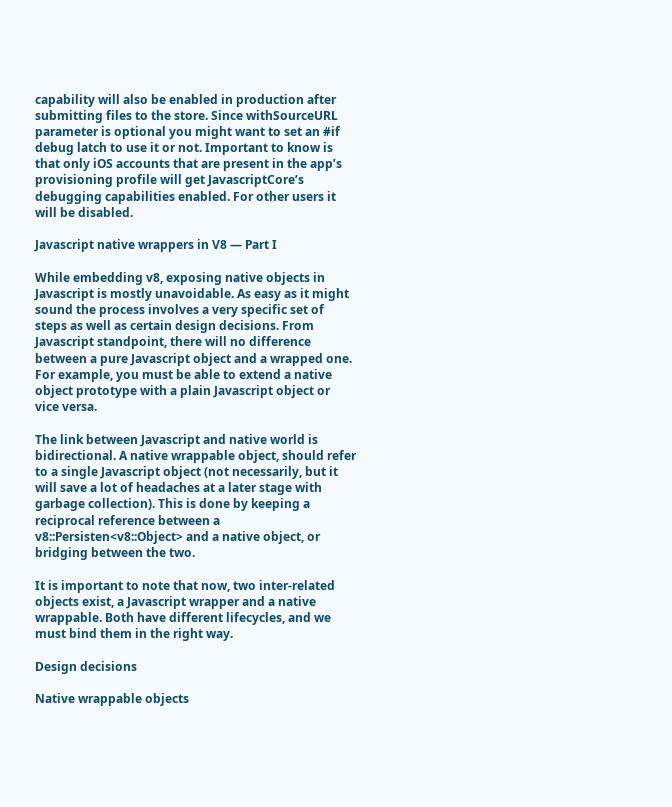capability will also be enabled in production after submitting files to the store. Since withSourceURL parameter is optional you might want to set an #if debug latch to use it or not. Important to know is that only iOS accounts that are present in the app’s provisioning profile will get JavascriptCore’s debugging capabilities enabled. For other users it will be disabled.

Javascript native wrappers in V8 — Part I

While embedding v8, exposing native objects in Javascript is mostly unavoidable. As easy as it might sound the process involves a very specific set of steps as well as certain design decisions. From Javascript standpoint, there will no difference between a pure Javascript object and a wrapped one. For example, you must be able to extend a native object prototype with a plain Javascript object or vice versa.

The link between Javascript and native world is bidirectional. A native wrappable object, should refer to a single Javascript object (not necessarily, but it will save a lot of headaches at a later stage with garbage collection). This is done by keeping a reciprocal reference between a v8::Persisten<v8::Object> and a native object, or bridging between the two.

It is important to note that now, two inter-related objects exist, a Javascript wrapper and a native wrappable. Both have different lifecycles, and we must bind them in the right way.

Design decisions

Native wrappable objects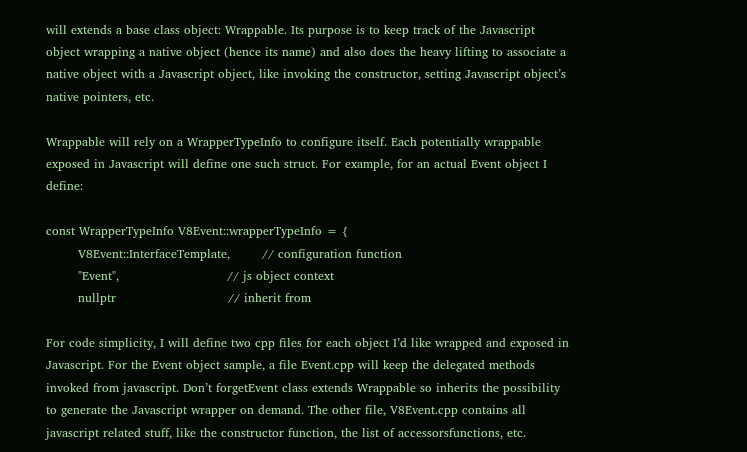will extends a base class object: Wrappable. Its purpose is to keep track of the Javascript object wrapping a native object (hence its name) and also does the heavy lifting to associate a native object with a Javascript object, like invoking the constructor, setting Javascript object’s native pointers, etc.

Wrappable will rely on a WrapperTypeInfo to configure itself. Each potentially wrappable exposed in Javascript will define one such struct. For example, for an actual Event object I define:

const WrapperTypeInfo V8Event::wrapperTypeInfo = {
        V8Event::InterfaceTemplate,        // configuration function
        "Event",                           // js object context
        nullptr                            // inherit from

For code simplicity, I will define two cpp files for each object I’d like wrapped and exposed in Javascript. For the Event object sample, a file Event.cpp will keep the delegated methods invoked from javascript. Don’t forgetEvent class extends Wrappable so inherits the possibility to generate the Javascript wrapper on demand. The other file, V8Event.cpp contains all javascript related stuff, like the constructor function, the list of accessorsfunctions, etc.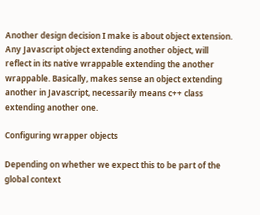Another design decision I make is about object extension. Any Javascript object extending another object, will reflect in its native wrappable extending the another wrappable. Basically, makes sense an object extending another in Javascript, necessarily means c++ class extending another one.

Configuring wrapper objects

Depending on whether we expect this to be part of the global context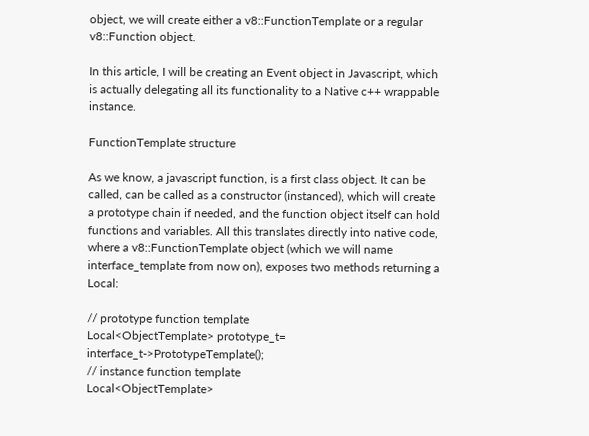object, we will create either a v8::FunctionTemplate or a regular v8::Function object.

In this article, I will be creating an Event object in Javascript, which is actually delegating all its functionality to a Native c++ wrappable instance.

FunctionTemplate structure

As we know, a javascript function, is a first class object. It can be called, can be called as a constructor (instanced), which will create a prototype chain if needed, and the function object itself can hold functions and variables. All this translates directly into native code, where a v8::FunctionTemplate object (which we will name interface_template from now on), exposes two methods returning a Local:

// prototype function template
Local<ObjectTemplate> prototype_t= interface_t->PrototypeTemplate();
// instance function template
Local<ObjectTemplate>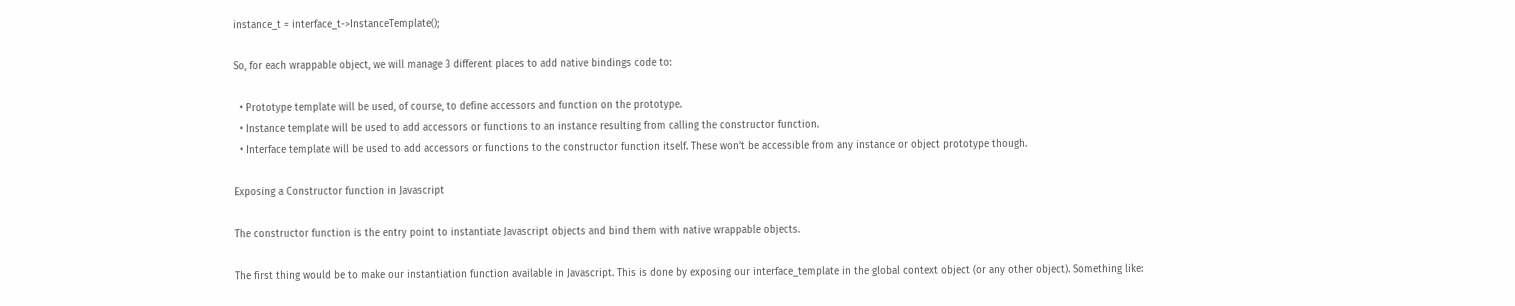instance_t = interface_t->InstanceTemplate();

So, for each wrappable object, we will manage 3 different places to add native bindings code to:

  • Prototype template will be used, of course, to define accessors and function on the prototype.
  • Instance template will be used to add accessors or functions to an instance resulting from calling the constructor function.
  • Interface template will be used to add accessors or functions to the constructor function itself. These won’t be accessible from any instance or object prototype though.

Exposing a Constructor function in Javascript

The constructor function is the entry point to instantiate Javascript objects and bind them with native wrappable objects.

The first thing would be to make our instantiation function available in Javascript. This is done by exposing our interface_template in the global context object (or any other object). Something like: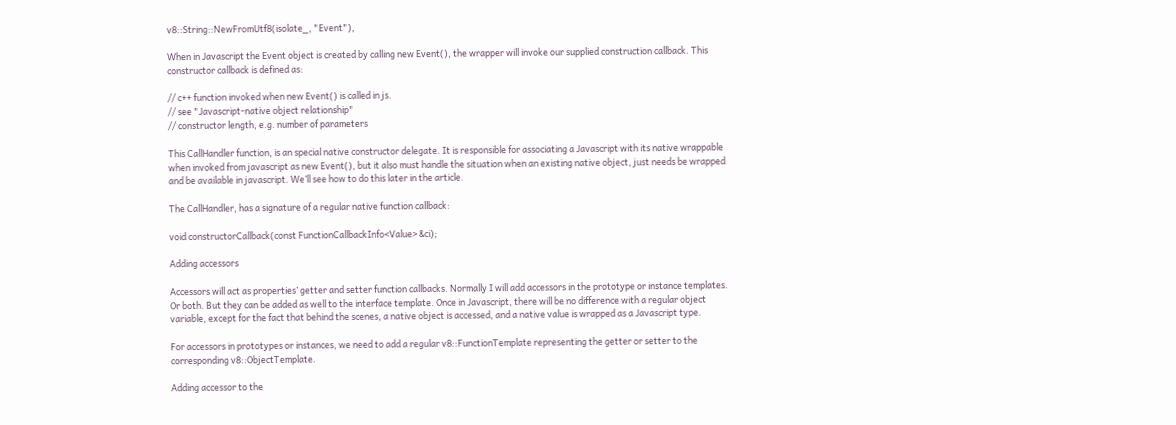v8::String::NewFromUtf8(isolate_, "Event"),

When in Javascript the Event object is created by calling new Event(), the wrapper will invoke our supplied construction callback. This constructor callback is defined as:

// c++ function invoked when new Event() is called in js.
// see "Javascript-native object relationship"
// constructor length, e.g. number of parameters

This CallHandler function, is an special native constructor delegate. It is responsible for associating a Javascript with its native wrappable when invoked from javascript as new Event(), but it also must handle the situation when an existing native object, just needs be wrapped and be available in javascript. We’ll see how to do this later in the article.

The CallHandler, has a signature of a regular native function callback:

void constructorCallback(const FunctionCallbackInfo<Value> &ci);

Adding accessors

Accessors will act as properties’ getter and setter function callbacks. Normally I will add accessors in the prototype or instance templates. Or both. But they can be added as well to the interface template. Once in Javascript, there will be no difference with a regular object variable, except for the fact that behind the scenes, a native object is accessed, and a native value is wrapped as a Javascript type.

For accessors in prototypes or instances, we need to add a regular v8::FunctionTemplate representing the getter or setter to the corresponding v8::ObjectTemplate.

Adding accessor to the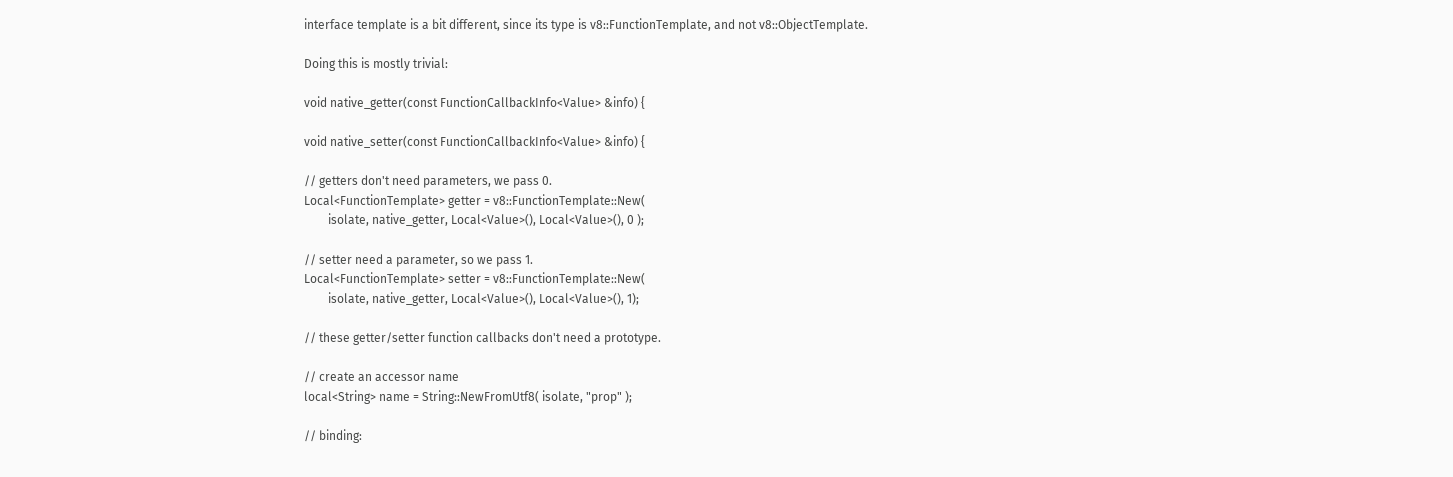interface template is a bit different, since its type is v8::FunctionTemplate, and not v8::ObjectTemplate.

Doing this is mostly trivial:

void native_getter(const FunctionCallbackInfo<Value> &info) {

void native_setter(const FunctionCallbackInfo<Value> &info) {

// getters don't need parameters, we pass 0.
Local<FunctionTemplate> getter = v8::FunctionTemplate::New(
        isolate, native_getter, Local<Value>(), Local<Value>(), 0 );

// setter need a parameter, so we pass 1.
Local<FunctionTemplate> setter = v8::FunctionTemplate::New(
        isolate, native_getter, Local<Value>(), Local<Value>(), 1);

// these getter/setter function callbacks don't need a prototype.

// create an accessor name
local<String> name = String::NewFromUtf8( isolate, "prop" );

// binding: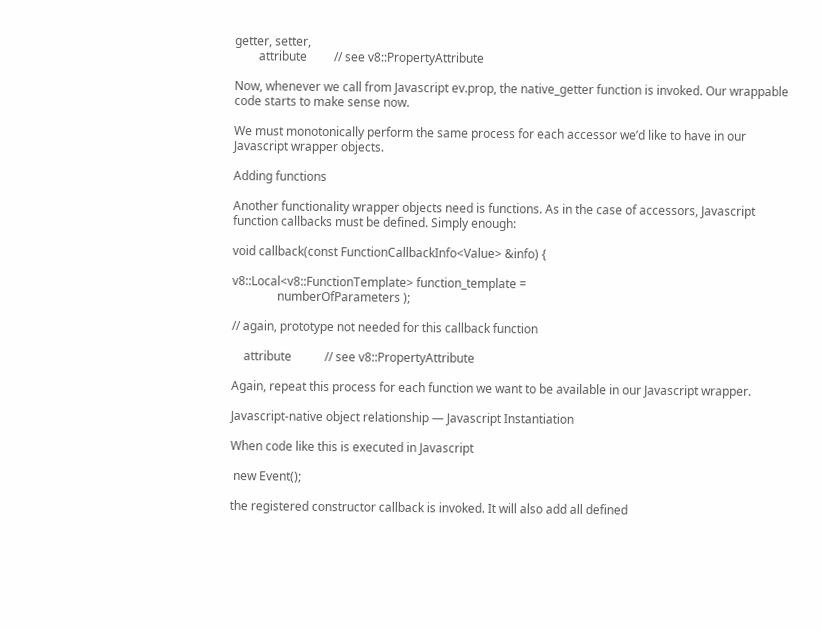getter, setter,
        attribute         // see v8::PropertyAttribute

Now, whenever we call from Javascript ev.prop, the native_getter function is invoked. Our wrappable code starts to make sense now.

We must monotonically perform the same process for each accessor we’d like to have in our Javascript wrapper objects.

Adding functions

Another functionality wrapper objects need is functions. As in the case of accessors, Javascript function callbacks must be defined. Simply enough:

void callback(const FunctionCallbackInfo<Value> &info) {

v8::Local<v8::FunctionTemplate> function_template =
               numberOfParameters );

// again, prototype not needed for this callback function

    attribute           // see v8::PropertyAttribute

Again, repeat this process for each function we want to be available in our Javascript wrapper.

Javascript-native object relationship — Javascript Instantiation

When code like this is executed in Javascript

 new Event();

the registered constructor callback is invoked. It will also add all defined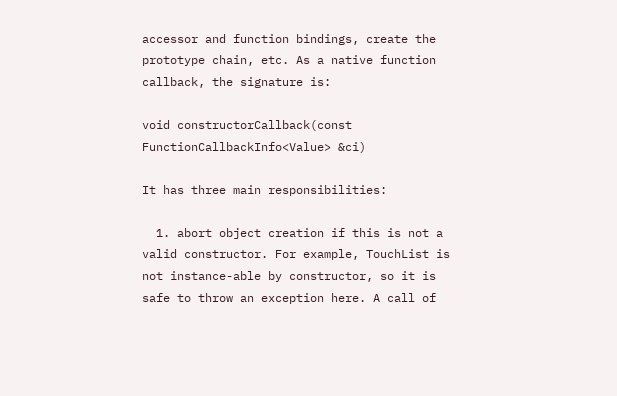accessor and function bindings, create the prototype chain, etc. As a native function callback, the signature is:

void constructorCallback(const FunctionCallbackInfo<Value> &ci)

It has three main responsibilities:

  1. abort object creation if this is not a valid constructor. For example, TouchList is not instance-able by constructor, so it is safe to throw an exception here. A call of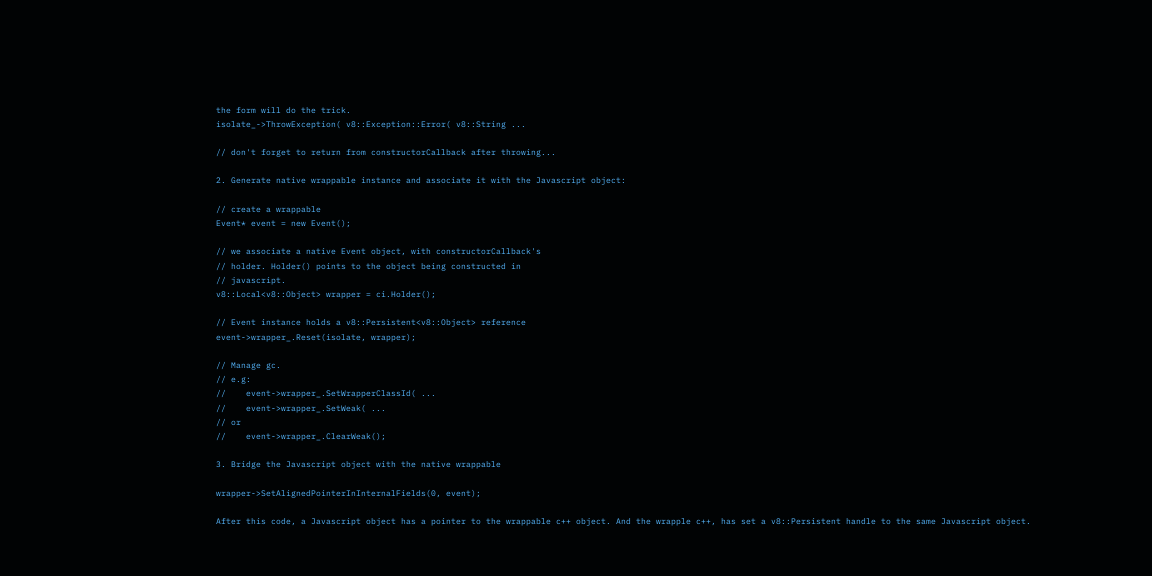the form will do the trick.
isolate_->ThrowException( v8::Exception::Error( v8::String ...

// don't forget to return from constructorCallback after throwing...

2. Generate native wrappable instance and associate it with the Javascript object:

// create a wrappable
Event* event = new Event();

// we associate a native Event object, with constructorCallback's
// holder. Holder() points to the object being constructed in
// javascript.
v8::Local<v8::Object> wrapper = ci.Holder();

// Event instance holds a v8::Persistent<v8::Object> reference
event->wrapper_.Reset(isolate, wrapper);

// Manage gc.
// e.g:
//    event->wrapper_.SetWrapperClassId( ...
//    event->wrapper_.SetWeak( ...
// or
//    event->wrapper_.ClearWeak();

3. Bridge the Javascript object with the native wrappable

wrapper->SetAlignedPointerInInternalFields(0, event);

After this code, a Javascript object has a pointer to the wrappable c++ object. And the wrapple c++, has set a v8::Persistent handle to the same Javascript object.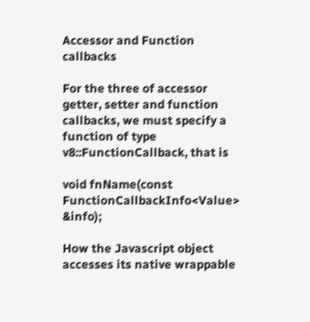Accessor and Function callbacks

For the three of accessor getter, setter and function callbacks, we must specify a function of type v8::FunctionCallback, that is

void fnName(const FunctionCallbackInfo<Value> &info);

How the Javascript object accesses its native wrappable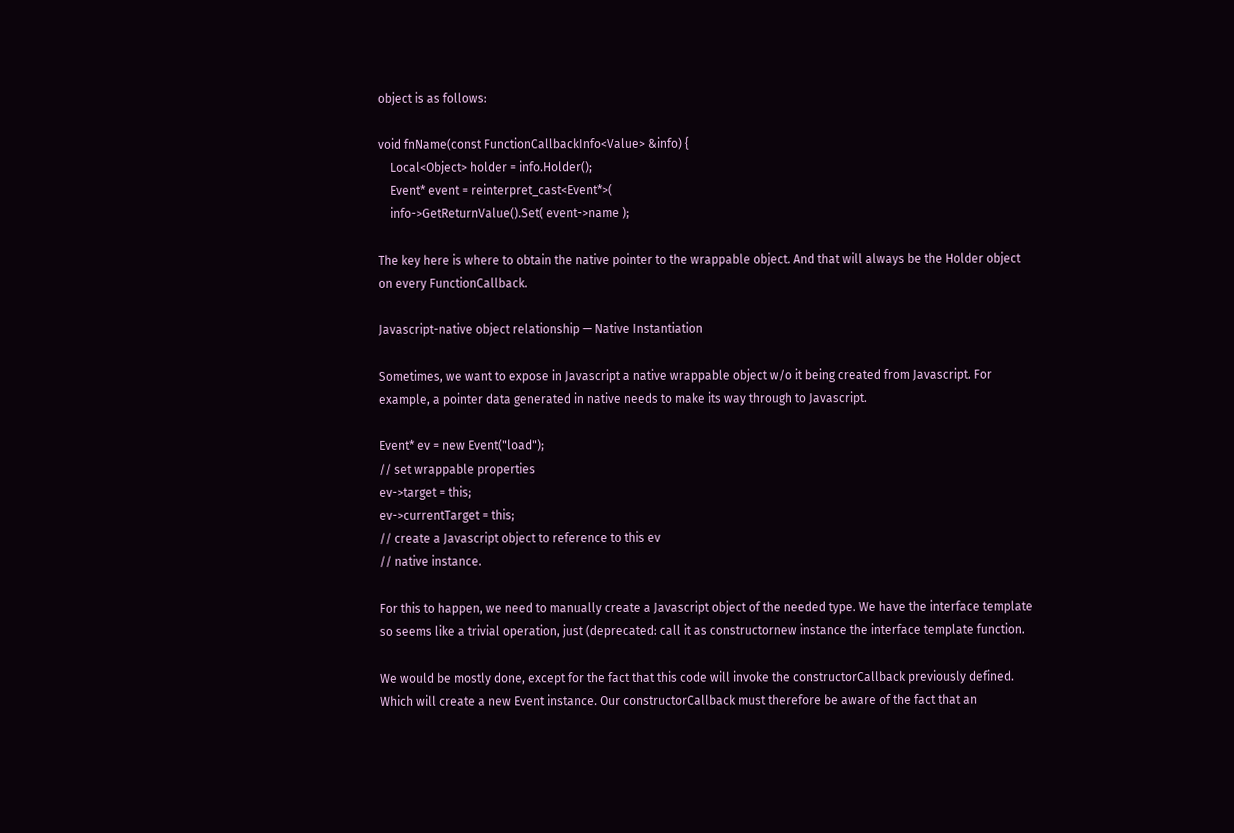object is as follows:

void fnName(const FunctionCallbackInfo<Value> &info) {
    Local<Object> holder = info.Holder();
    Event* event = reinterpret_cast<Event*>(
    info->GetReturnValue().Set( event->name );

The key here is where to obtain the native pointer to the wrappable object. And that will always be the Holder object on every FunctionCallback.

Javascript-native object relationship — Native Instantiation

Sometimes, we want to expose in Javascript a native wrappable object w/o it being created from Javascript. For example, a pointer data generated in native needs to make its way through to Javascript.

Event* ev = new Event("load");
// set wrappable properties
ev->target = this;
ev->currentTarget = this;
// create a Javascript object to reference to this ev
// native instance.

For this to happen, we need to manually create a Javascript object of the needed type. We have the interface template so seems like a trivial operation, just (deprecated: call it as constructornew instance the interface template function.

We would be mostly done, except for the fact that this code will invoke the constructorCallback previously defined. Which will create a new Event instance. Our constructorCallback must therefore be aware of the fact that an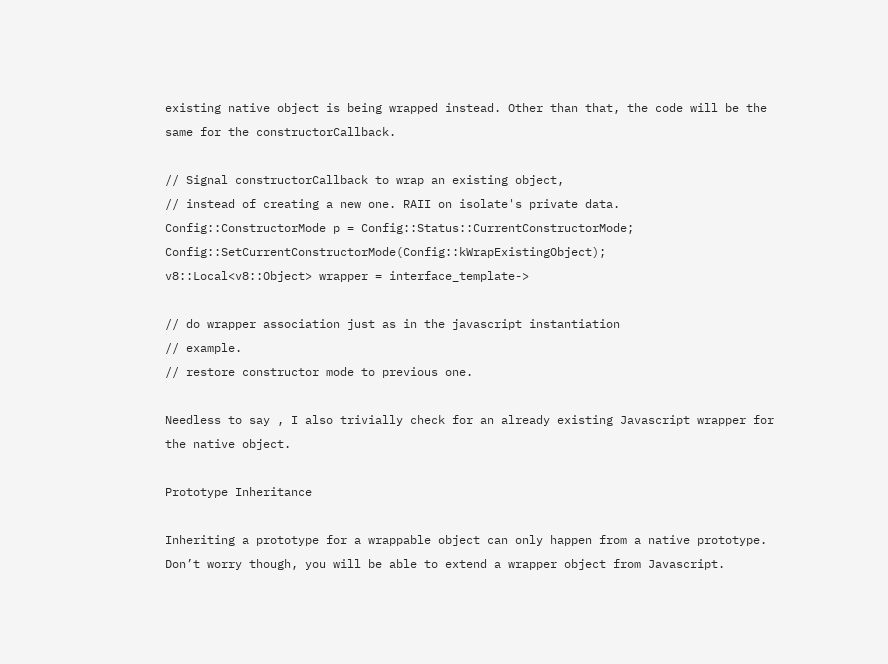existing native object is being wrapped instead. Other than that, the code will be the same for the constructorCallback.

// Signal constructorCallback to wrap an existing object,
// instead of creating a new one. RAII on isolate's private data.
Config::ConstructorMode p = Config::Status::CurrentConstructorMode;    Config::SetCurrentConstructorMode(Config::kWrapExistingObject);
v8::Local<v8::Object> wrapper = interface_template->

// do wrapper association just as in the javascript instantiation
// example.
// restore constructor mode to previous one.

Needless to say , I also trivially check for an already existing Javascript wrapper for the native object.

Prototype Inheritance

Inheriting a prototype for a wrappable object can only happen from a native prototype. Don’t worry though, you will be able to extend a wrapper object from Javascript.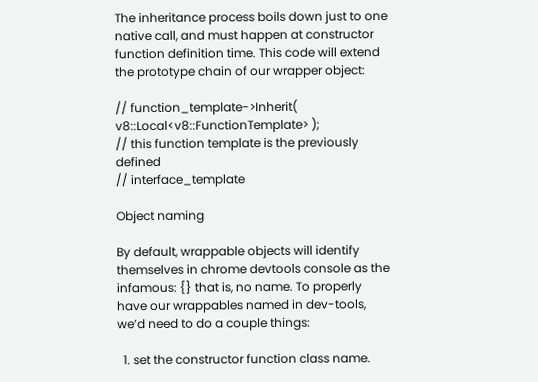The inheritance process boils down just to one native call, and must happen at constructor function definition time. This code will extend the prototype chain of our wrapper object:

// function_template->Inherit( v8::Local<v8::FunctionTemplate> );
// this function template is the previously defined
// interface_template

Object naming

By default, wrappable objects will identify themselves in chrome devtools console as the infamous: {} that is, no name. To properly have our wrappables named in dev-tools, we’d need to do a couple things:

  1. set the constructor function class name.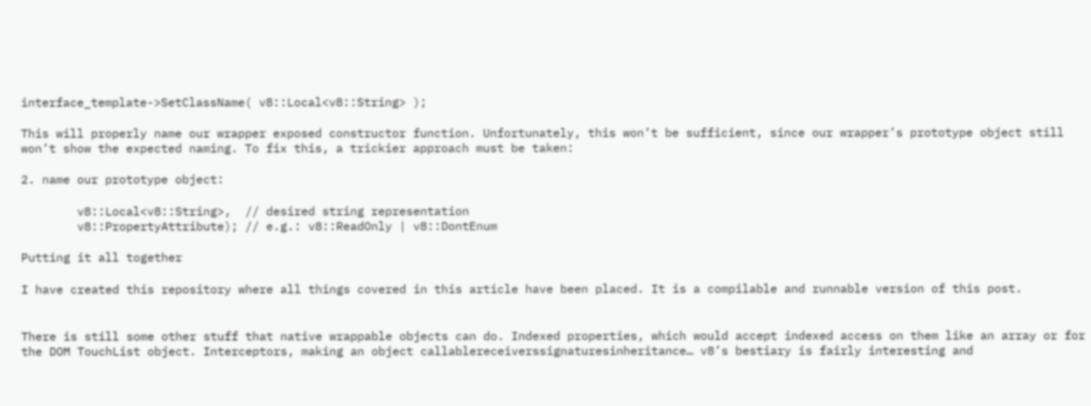interface_template->SetClassName( v8::Local<v8::String> );

This will properly name our wrapper exposed constructor function. Unfortunately, this won’t be sufficient, since our wrapper’s prototype object still won’t show the expected naming. To fix this, a trickier approach must be taken:

2. name our prototype object:

        v8::Local<v8::String>,  // desired string representation
        v8::PropertyAttribute); // e.g.: v8::ReadOnly | v8::DontEnum

Putting it all together

I have created this repository where all things covered in this article have been placed. It is a compilable and runnable version of this post.


There is still some other stuff that native wrappable objects can do. Indexed properties, which would accept indexed access on them like an array or for the DOM TouchList object. Interceptors, making an object callablereceiverssignaturesinheritance… v8’s bestiary is fairly interesting and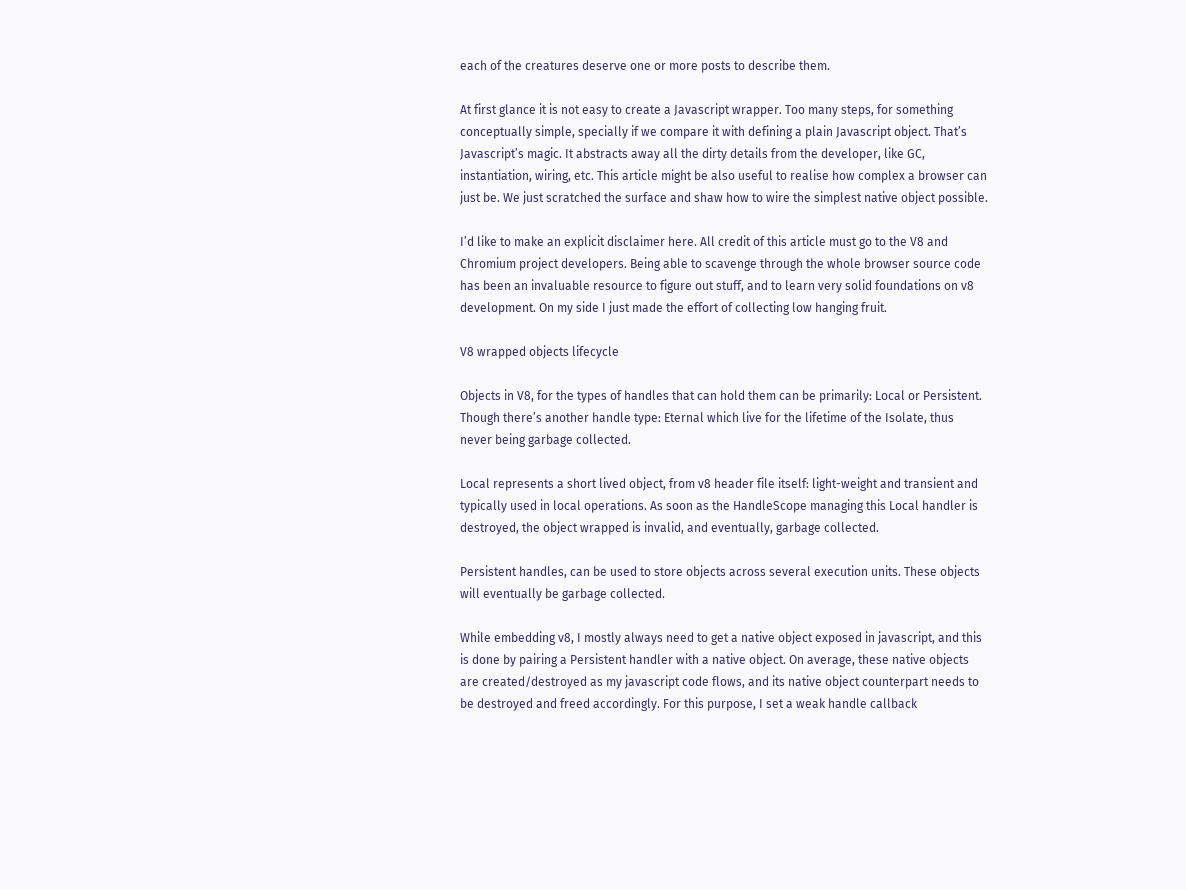each of the creatures deserve one or more posts to describe them.

At first glance it is not easy to create a Javascript wrapper. Too many steps, for something conceptually simple, specially if we compare it with defining a plain Javascript object. That’s Javascript’s magic. It abstracts away all the dirty details from the developer, like GC, instantiation, wiring, etc. This article might be also useful to realise how complex a browser can just be. We just scratched the surface and shaw how to wire the simplest native object possible.

I’d like to make an explicit disclaimer here. All credit of this article must go to the V8 and Chromium project developers. Being able to scavenge through the whole browser source code has been an invaluable resource to figure out stuff, and to learn very solid foundations on v8 development. On my side I just made the effort of collecting low hanging fruit.

V8 wrapped objects lifecycle

Objects in V8, for the types of handles that can hold them can be primarily: Local or Persistent. Though there’s another handle type: Eternal which live for the lifetime of the Isolate, thus never being garbage collected.

Local represents a short lived object, from v8 header file itself: light-weight and transient and typically used in local operations. As soon as the HandleScope managing this Local handler is destroyed, the object wrapped is invalid, and eventually, garbage collected.

Persistent handles, can be used to store objects across several execution units. These objects will eventually be garbage collected.

While embedding v8, I mostly always need to get a native object exposed in javascript, and this is done by pairing a Persistent handler with a native object. On average, these native objects are created/destroyed as my javascript code flows, and its native object counterpart needs to be destroyed and freed accordingly. For this purpose, I set a weak handle callback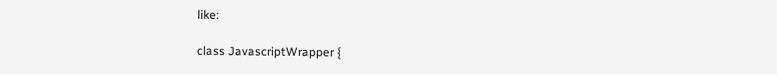like:

class JavascriptWrapper {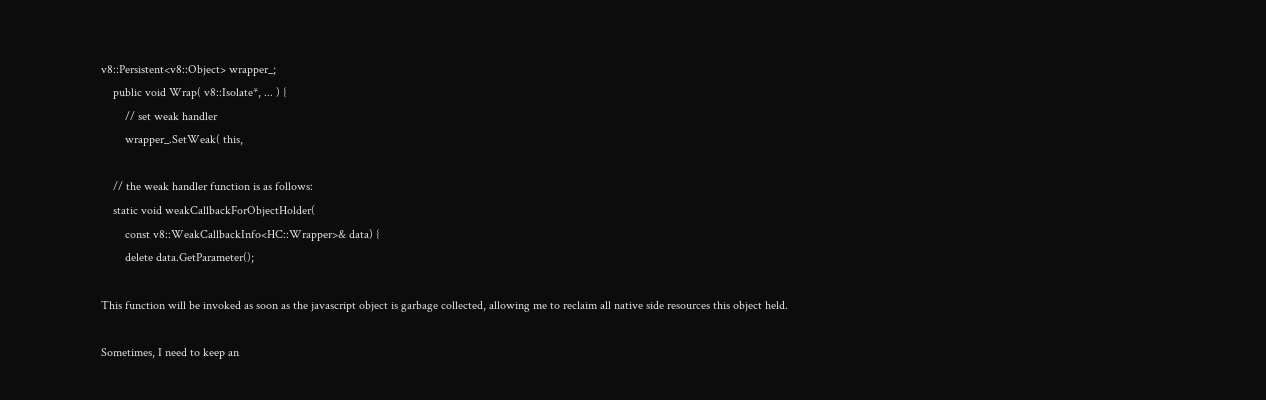v8::Persistent<v8::Object> wrapper_;
    public void Wrap( v8::Isolate*, ... ) {
        // set weak handler
        wrapper_.SetWeak( this,

    // the weak handler function is as follows:
    static void weakCallbackForObjectHolder(
        const v8::WeakCallbackInfo<HC::Wrapper>& data) {
        delete data.GetParameter();

This function will be invoked as soon as the javascript object is garbage collected, allowing me to reclaim all native side resources this object held.

Sometimes, I need to keep an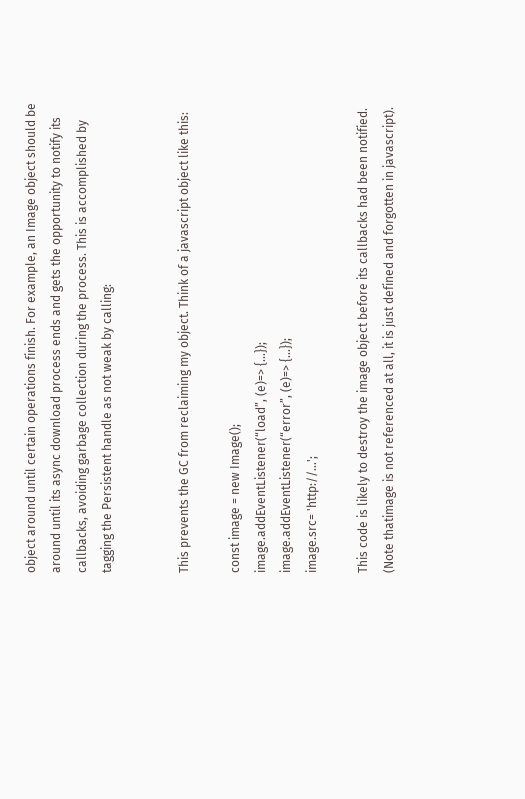object around until certain operations finish. For example, an Image object should be around until its async download process ends and gets the opportunity to notify its callbacks, avoiding garbage collection during the process. This is accomplished by tagging the Persistent handle as not weak by calling:


This prevents the GC from reclaiming my object. Think of a javascript object like this:

const image = new Image();
image.addEventListener(“load”, (e)=> {...});
image.addEventListener(“error”, (e)=> {...});
image.src= 'http://...';

This code is likely to destroy the image object before its callbacks had been notified. (Note thatimage is not referenced at all, it is just defined and forgotten in javascript).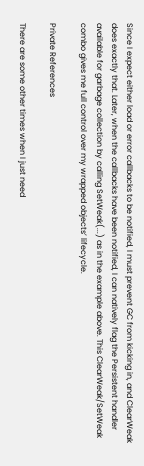Since I expect either load or error callbacks to be notified, I must prevent GC from kicking in, and ClearWeak does exactly that. Later, when the callbacks have been notified, I can natively flag the Persistent handler available for garbage collection by calling SetWeak(...) as in the example above. This ClearWeak/SetWeak combo gives me full control over my wrapped objects’ lifecycle.

Private References

There are some other times when I just need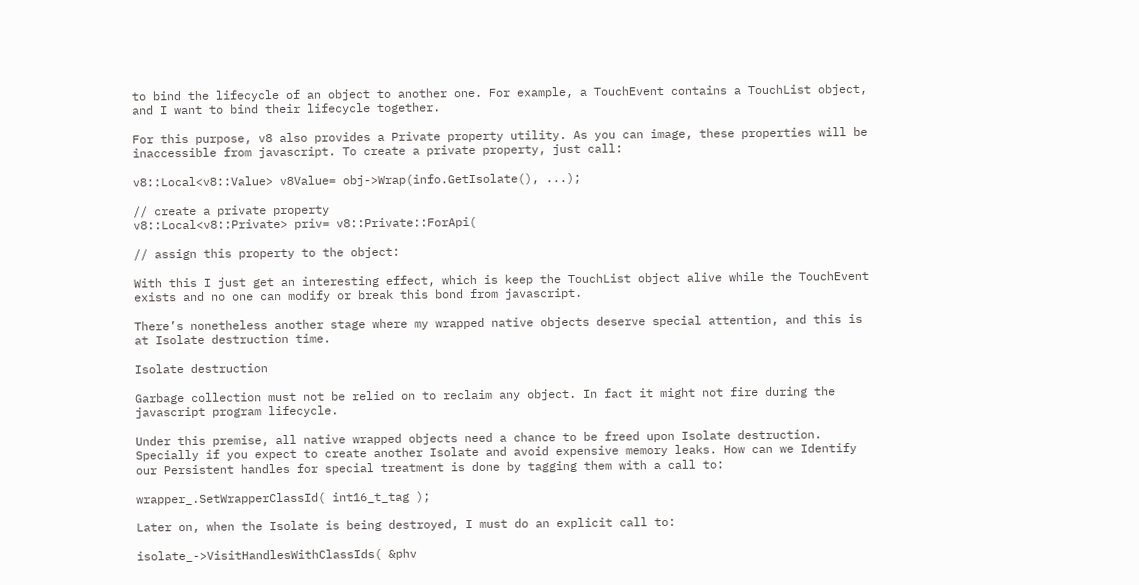to bind the lifecycle of an object to another one. For example, a TouchEvent contains a TouchList object, and I want to bind their lifecycle together.

For this purpose, v8 also provides a Private property utility. As you can image, these properties will be inaccessible from javascript. To create a private property, just call:

v8::Local<v8::Value> v8Value= obj->Wrap(info.GetIsolate(), ...);

// create a private property
v8::Local<v8::Private> priv= v8::Private::ForApi(

// assign this property to the object:

With this I just get an interesting effect, which is keep the TouchList object alive while the TouchEvent exists and no one can modify or break this bond from javascript.

There’s nonetheless another stage where my wrapped native objects deserve special attention, and this is at Isolate destruction time.

Isolate destruction

Garbage collection must not be relied on to reclaim any object. In fact it might not fire during the javascript program lifecycle.

Under this premise, all native wrapped objects need a chance to be freed upon Isolate destruction. Specially if you expect to create another Isolate and avoid expensive memory leaks. How can we Identify our Persistent handles for special treatment is done by tagging them with a call to:

wrapper_.SetWrapperClassId( int16_t_tag );

Later on, when the Isolate is being destroyed, I must do an explicit call to:

isolate_->VisitHandlesWithClassIds( &phv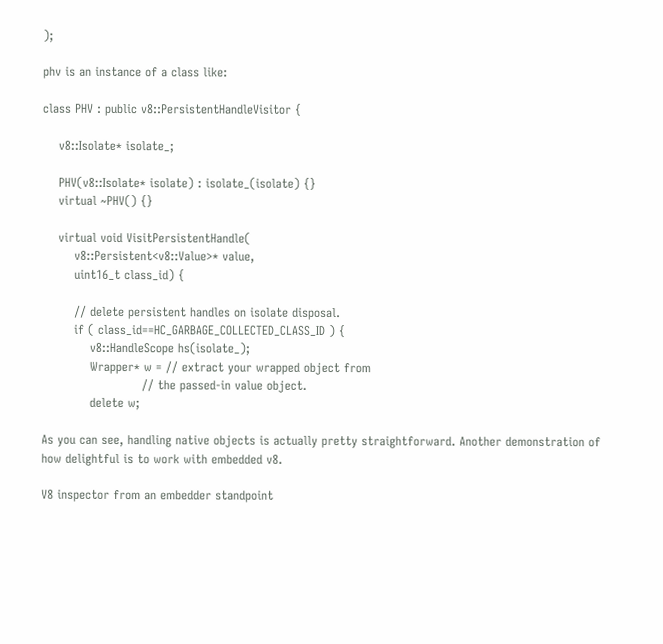);

phv is an instance of a class like:

class PHV : public v8::PersistentHandleVisitor {

    v8::Isolate* isolate_;

    PHV(v8::Isolate* isolate) : isolate_(isolate) {}
    virtual ~PHV() {}

    virtual void VisitPersistentHandle(
        v8::Persistent<v8::Value>* value,
        uint16_t class_id) {

        // delete persistent handles on isolate disposal.
        if ( class_id==HC_GARBAGE_COLLECTED_CLASS_ID ) {
            v8::HandleScope hs(isolate_);
            Wrapper* w = // extract your wrapped object from
                         // the passed-in value object.
            delete w;

As you can see, handling native objects is actually pretty straightforward. Another demonstration of how delightful is to work with embedded v8.

V8 inspector from an embedder standpoint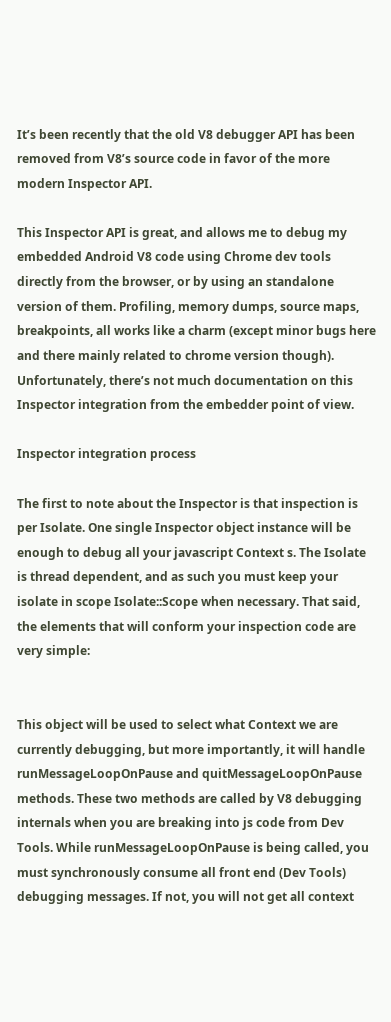It’s been recently that the old V8 debugger API has been removed from V8’s source code in favor of the more modern Inspector API.

This Inspector API is great, and allows me to debug my embedded Android V8 code using Chrome dev tools directly from the browser, or by using an standalone version of them. Profiling, memory dumps, source maps, breakpoints, all works like a charm (except minor bugs here and there mainly related to chrome version though). Unfortunately, there’s not much documentation on this Inspector integration from the embedder point of view.

Inspector integration process

The first to note about the Inspector is that inspection is per Isolate. One single Inspector object instance will be enough to debug all your javascript Context s. The Isolate is thread dependent, and as such you must keep your isolate in scope Isolate::Scope when necessary. That said, the elements that will conform your inspection code are very simple:


This object will be used to select what Context we are currently debugging, but more importantly, it will handle runMessageLoopOnPause and quitMessageLoopOnPause methods. These two methods are called by V8 debugging internals when you are breaking into js code from Dev Tools. While runMessageLoopOnPause is being called, you must synchronously consume all front end (Dev Tools) debugging messages. If not, you will not get all context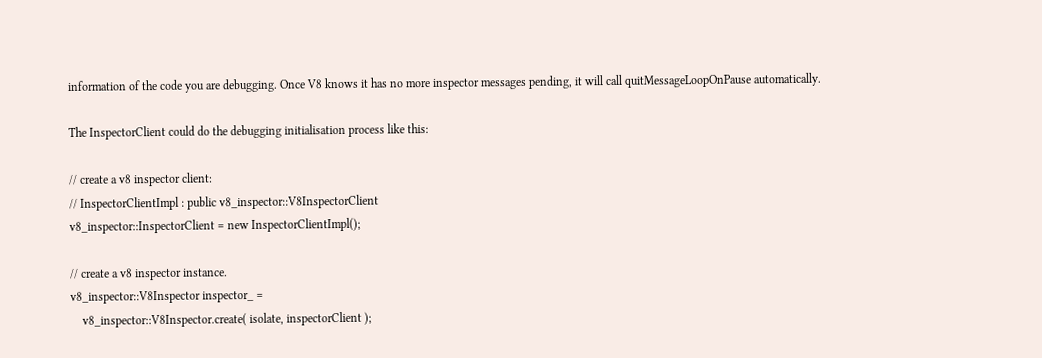information of the code you are debugging. Once V8 knows it has no more inspector messages pending, it will call quitMessageLoopOnPause automatically.

The InspectorClient could do the debugging initialisation process like this:

// create a v8 inspector client:
// InspectorClientImpl : public v8_inspector::V8InspectorClient
v8_inspector::InspectorClient = new InspectorClientImpl();

// create a v8 inspector instance.
v8_inspector::V8Inspector inspector_ =
    v8_inspector::V8Inspector.create( isolate, inspectorClient );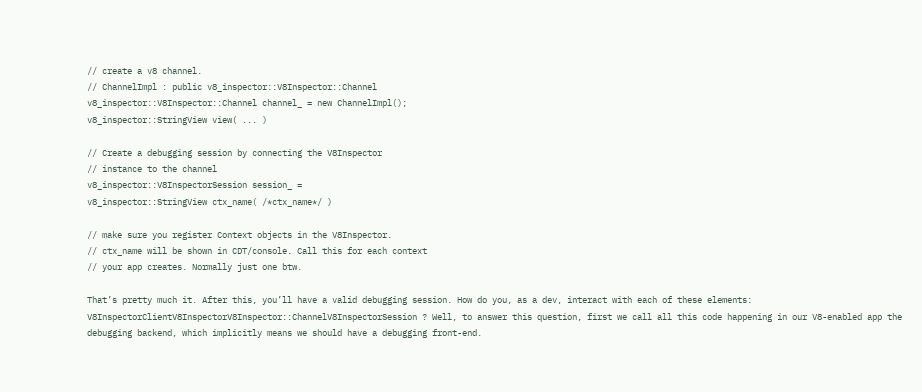// create a v8 channel.
// ChannelImpl : public v8_inspector::V8Inspector::Channel
v8_inspector::V8Inspector::Channel channel_ = new ChannelImpl();
v8_inspector::StringView view( ... )

// Create a debugging session by connecting the V8Inspector
// instance to the channel
v8_inspector::V8InspectorSession session_ =
v8_inspector::StringView ctx_name( /*ctx_name*/ )

// make sure you register Context objects in the V8Inspector.
// ctx_name will be shown in CDT/console. Call this for each context
// your app creates. Normally just one btw.

That’s pretty much it. After this, you’ll have a valid debugging session. How do you, as a dev, interact with each of these elements: V8InspectorClientV8InspectorV8Inspector::ChannelV8InspectorSession ? Well, to answer this question, first we call all this code happening in our V8-enabled app the debugging backend, which implicitly means we should have a debugging front-end.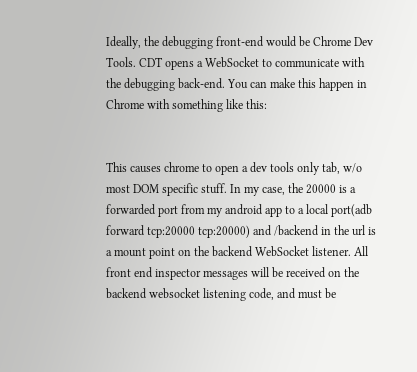Ideally, the debugging front-end would be Chrome Dev Tools. CDT opens a WebSocket to communicate with the debugging back-end. You can make this happen in Chrome with something like this:


This causes chrome to open a dev tools only tab, w/o most DOM specific stuff. In my case, the 20000 is a forwarded port from my android app to a local port(adb forward tcp:20000 tcp:20000) and /backend in the url is a mount point on the backend WebSocket listener. All front end inspector messages will be received on the backend websocket listening code, and must be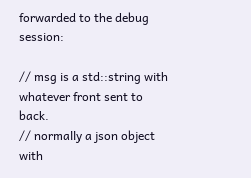forwarded to the debug session:

// msg is a std::string with whatever front sent to back.
// normally a json object with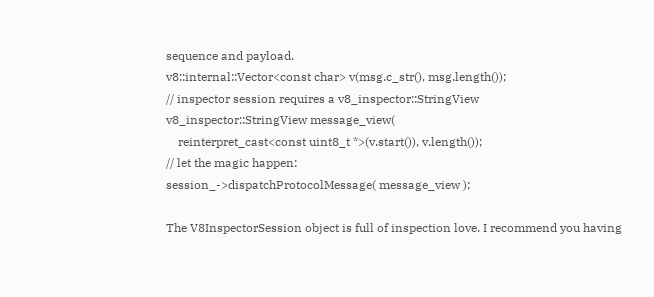sequence and payload.
v8::internal::Vector<const char> v(msg.c_str(), msg.length());
// inspector session requires a v8_inspector::StringView
v8_inspector::StringView message_view(
    reinterpret_cast<const uint8_t *>(v.start()), v.length());
// let the magic happen:
session_->dispatchProtocolMessage( message_view );

The V8InspectorSession object is full of inspection love. I recommend you having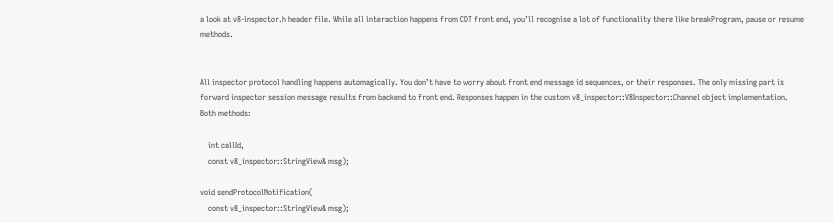a look at v8-inspector.h header file. While all interaction happens from CDT front end, you’ll recognise a lot of functionality there like breakProgram, pause or resume methods.


All inspector protocol handling happens automagically. You don’t have to worry about front end message id sequences, or their responses. The only missing part is forward inspector session message results from backend to front end. Responses happen in the custom v8_inspector::V8Inspector::Channel object implementation. Both methods:

    int callId,
    const v8_inspector::StringView& msg);

void sendProtocolNotification(
    const v8_inspector::StringView& msg);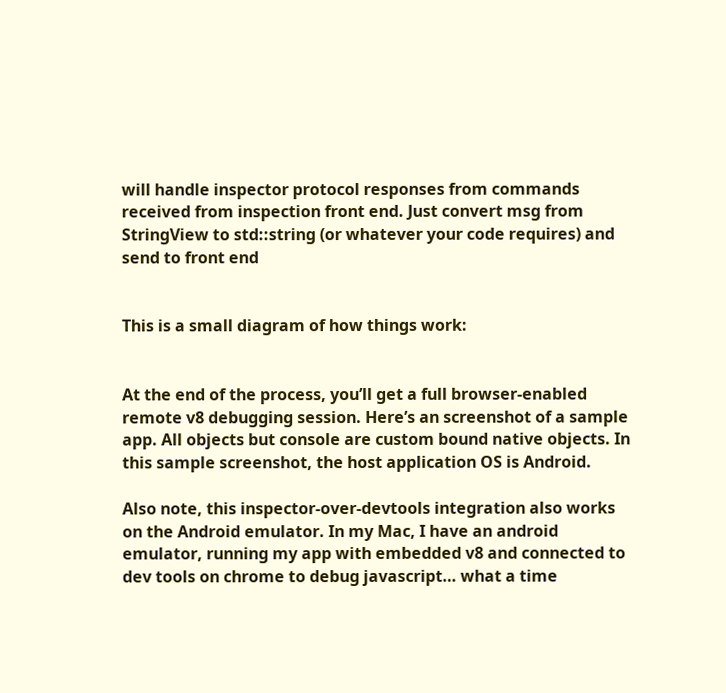will handle inspector protocol responses from commands received from inspection front end. Just convert msg from StringView to std::string (or whatever your code requires) and send to front end


This is a small diagram of how things work:


At the end of the process, you’ll get a full browser-enabled remote v8 debugging session. Here’s an screenshot of a sample app. All objects but console are custom bound native objects. In this sample screenshot, the host application OS is Android.

Also note, this inspector-over-devtools integration also works on the Android emulator. In my Mac, I have an android emulator, running my app with embedded v8 and connected to dev tools on chrome to debug javascript… what a time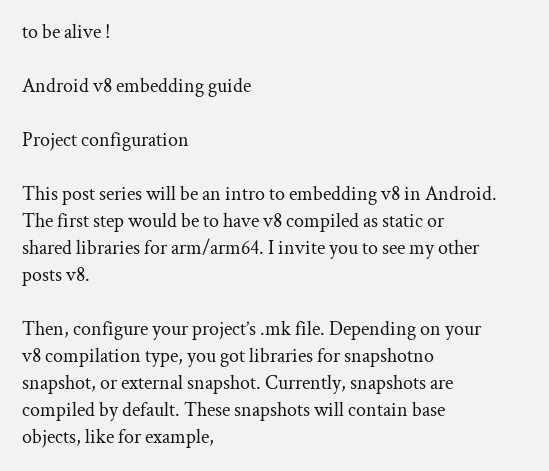to be alive !

Android v8 embedding guide

Project configuration

This post series will be an intro to embedding v8 in Android. The first step would be to have v8 compiled as static or shared libraries for arm/arm64. I invite you to see my other posts v8.

Then, configure your project’s .mk file. Depending on your v8 compilation type, you got libraries for snapshotno snapshot, or external snapshot. Currently, snapshots are compiled by default. These snapshots will contain base objects, like for example,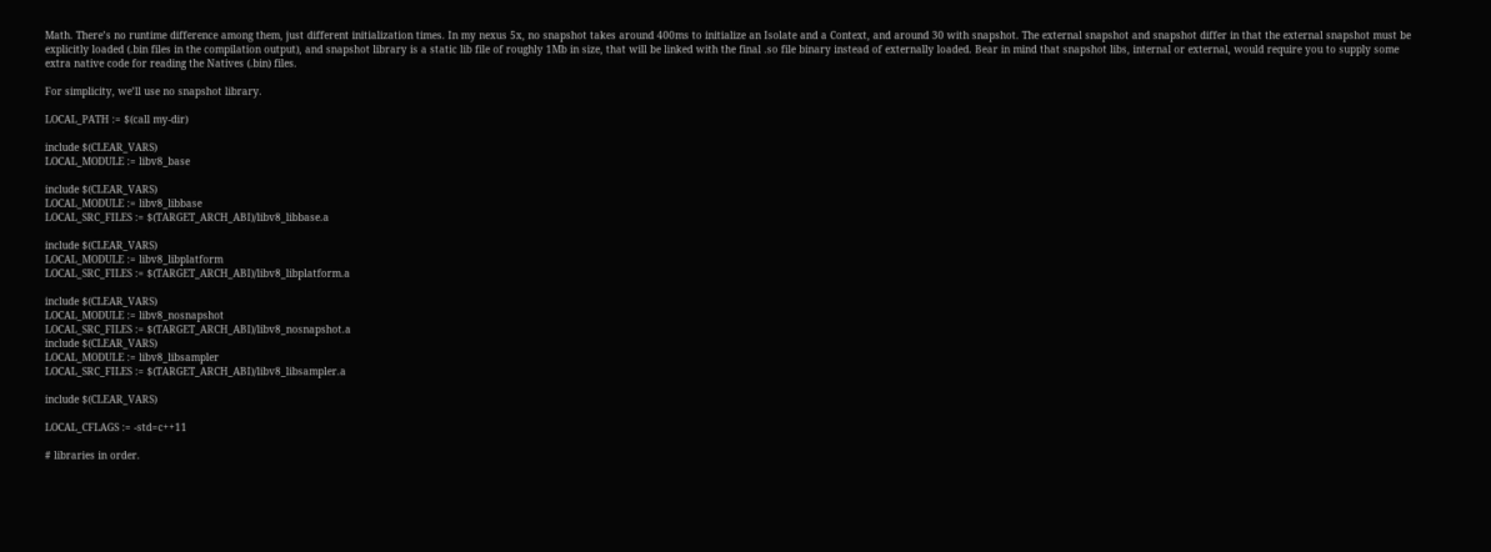Math. There’s no runtime difference among them, just different initialization times. In my nexus 5x, no snapshot takes around 400ms to initialize an Isolate and a Context, and around 30 with snapshot. The external snapshot and snapshot differ in that the external snapshot must be explicitly loaded (.bin files in the compilation output), and snapshot library is a static lib file of roughly 1Mb in size, that will be linked with the final .so file binary instead of externally loaded. Bear in mind that snapshot libs, internal or external, would require you to supply some extra native code for reading the Natives (.bin) files.

For simplicity, we’ll use no snapshot library.

LOCAL_PATH := $(call my-dir)

include $(CLEAR_VARS)
LOCAL_MODULE := libv8_base

include $(CLEAR_VARS)
LOCAL_MODULE := libv8_libbase
LOCAL_SRC_FILES := $(TARGET_ARCH_ABI)/libv8_libbase.a

include $(CLEAR_VARS)
LOCAL_MODULE := libv8_libplatform
LOCAL_SRC_FILES := $(TARGET_ARCH_ABI)/libv8_libplatform.a

include $(CLEAR_VARS)
LOCAL_MODULE := libv8_nosnapshot
LOCAL_SRC_FILES := $(TARGET_ARCH_ABI)/libv8_nosnapshot.a
include $(CLEAR_VARS)
LOCAL_MODULE := libv8_libsampler
LOCAL_SRC_FILES := $(TARGET_ARCH_ABI)/libv8_libsampler.a

include $(CLEAR_VARS)

LOCAL_CFLAGS := -std=c++11

# libraries in order.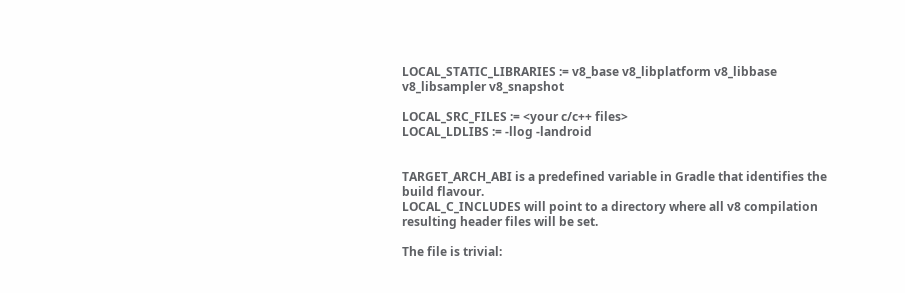LOCAL_STATIC_LIBRARIES := v8_base v8_libplatform v8_libbase v8_libsampler v8_snapshot

LOCAL_SRC_FILES := <your c/c++ files>
LOCAL_LDLIBS := -llog -landroid


TARGET_ARCH_ABI is a predefined variable in Gradle that identifies the build flavour.
LOCAL_C_INCLUDES will point to a directory where all v8 compilation resulting header files will be set.

The file is trivial: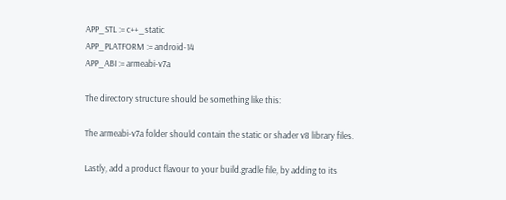APP_STL := c++_static
APP_PLATFORM := android-14
APP_ABI := armeabi-v7a

The directory structure should be something like this:

The armeabi-v7a folder should contain the static or shader v8 library files.

Lastly, add a product flavour to your build.gradle file, by adding to its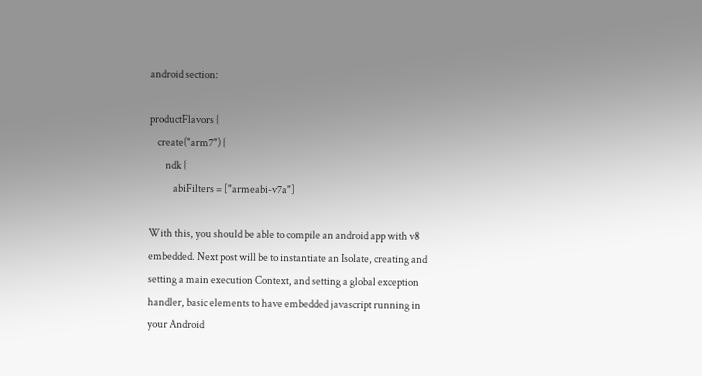android section:

productFlavors {
    create("arm7") {
        ndk {
            abiFilters = ["armeabi-v7a"]

With this, you should be able to compile an android app with v8 embedded. Next post will be to instantiate an Isolate, creating and setting a main execution Context, and setting a global exception handler, basic elements to have embedded javascript running in your Android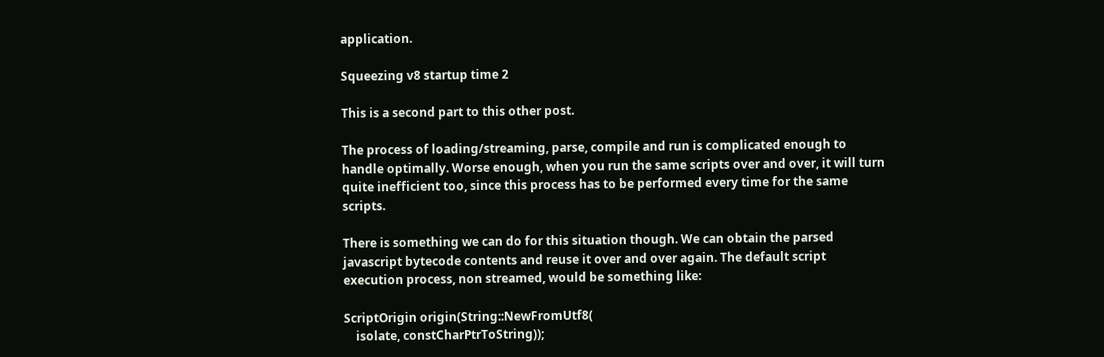application.

Squeezing v8 startup time 2

This is a second part to this other post.

The process of loading/streaming, parse, compile and run is complicated enough to handle optimally. Worse enough, when you run the same scripts over and over, it will turn quite inefficient too, since this process has to be performed every time for the same scripts.

There is something we can do for this situation though. We can obtain the parsed javascript bytecode contents and reuse it over and over again. The default script execution process, non streamed, would be something like:

ScriptOrigin origin(String::NewFromUtf8(
    isolate, constCharPtrToString));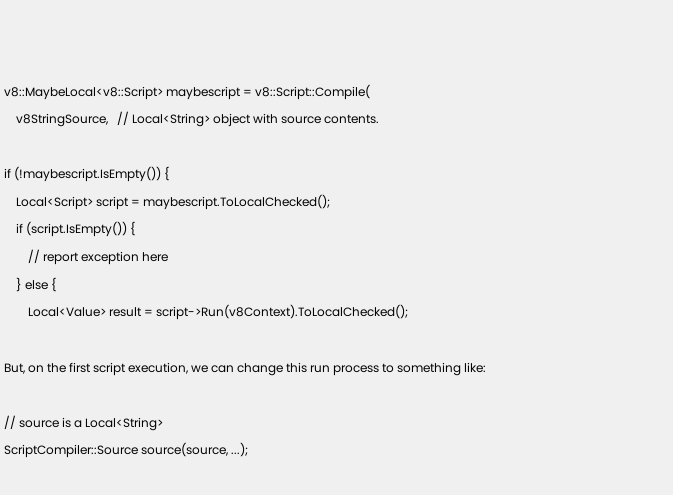v8::MaybeLocal<v8::Script> maybescript = v8::Script::Compile(
    v8StringSource,   // Local<String> object with source contents.

if (!maybescript.IsEmpty()) {
    Local<Script> script = maybescript.ToLocalChecked();
    if (script.IsEmpty()) {
        // report exception here
    } else {
        Local<Value> result = script->Run(v8Context).ToLocalChecked();

But, on the first script execution, we can change this run process to something like:

// source is a Local<String>
ScriptCompiler::Source source(source, ...);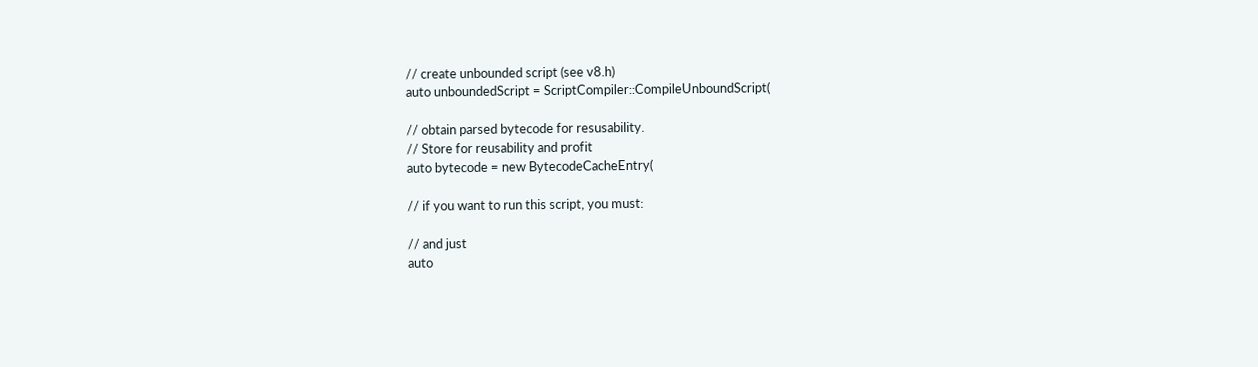// create unbounded script (see v8.h)
auto unboundedScript = ScriptCompiler::CompileUnboundScript(

// obtain parsed bytecode for resusability.
// Store for reusability and profit
auto bytecode = new BytecodeCacheEntry(

// if you want to run this script, you must:

// and just
auto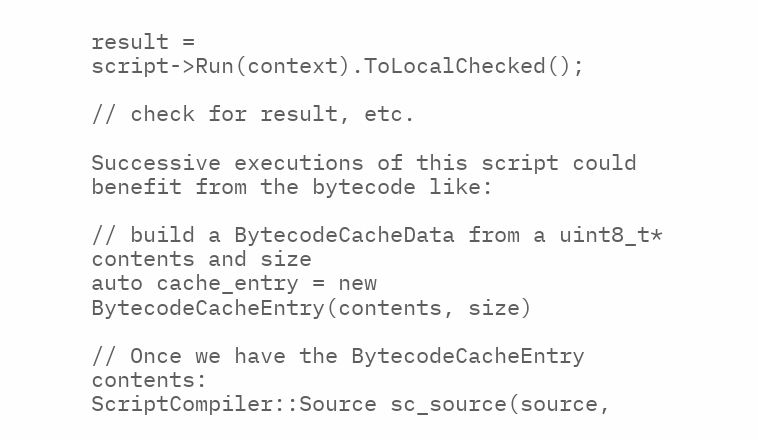result = script->Run(context).ToLocalChecked();

// check for result, etc.

Successive executions of this script could benefit from the bytecode like:

// build a BytecodeCacheData from a uint8_t* contents and size
auto cache_entry = new BytecodeCacheEntry(contents, size)

// Once we have the BytecodeCacheEntry contents:
ScriptCompiler::Source sc_source(source,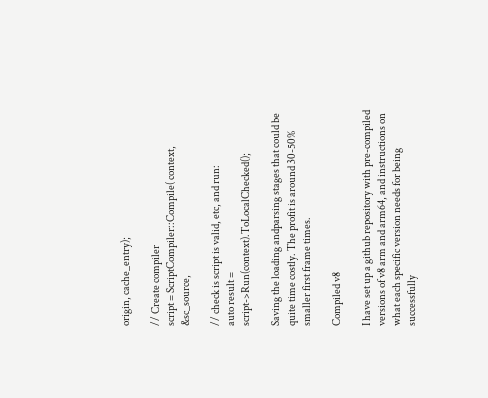origin, cache_entry);

// Create compiler
script = ScriptCompiler::Compile( context, &sc_source,

// check is script is valid, etc, and run:
auto result = script->Run(context).ToLocalChecked();

Saving the loading andparsing stages that could be quite time costly. The profit is around 30-50% smaller first frame times.

Compiled v8

I have set up a github repository with pre-compiled versions of v8 arm and arm64, and instructions on what each specific version needs for being successfully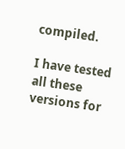compiled.

I have tested all these versions for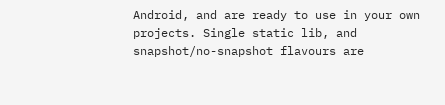Android, and are ready to use in your own projects. Single static lib, and snapshot/no-snapshot flavours are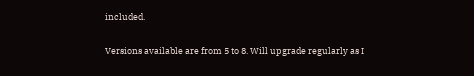included.

Versions available are from 5 to 8. Will upgrade regularly as I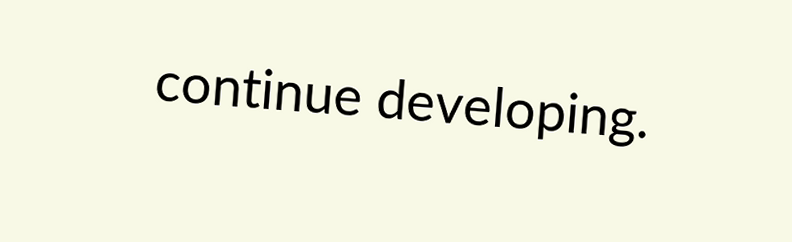continue developing.